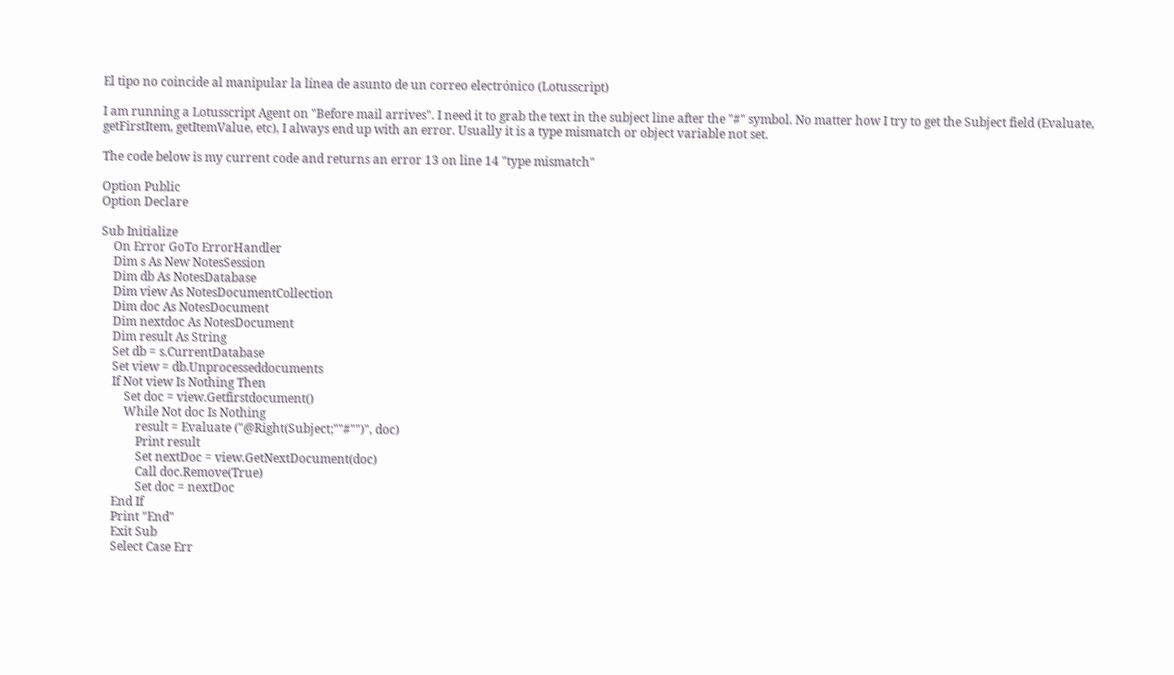El tipo no coincide al manipular la línea de asunto de un correo electrónico (Lotusscript)

I am running a Lotusscript Agent on "Before mail arrives". I need it to grab the text in the subject line after the "#" symbol. No matter how I try to get the Subject field (Evaluate, getFirstItem, getItemValue, etc), I always end up with an error. Usually it is a type mismatch or object variable not set.

The code below is my current code and returns an error 13 on line 14 "type mismatch"

Option Public
Option Declare

Sub Initialize
    On Error GoTo ErrorHandler
    Dim s As New NotesSession
    Dim db As NotesDatabase
    Dim view As NotesDocumentCollection
    Dim doc As NotesDocument
    Dim nextdoc As NotesDocument
    Dim result As String
    Set db = s.CurrentDatabase
    Set view = db.Unprocesseddocuments
    If Not view Is Nothing Then
        Set doc = view.Getfirstdocument()
        While Not doc Is Nothing
            result = Evaluate ("@Right(Subject;""#"")", doc)
            Print result
            Set nextDoc = view.GetNextDocument(doc)
            Call doc.Remove(True)
            Set doc = nextDoc
    End If
    Print "End"
    Exit Sub
    Select Case Err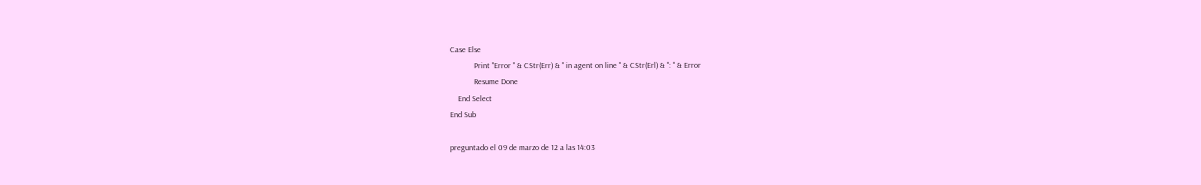Case Else
            Print "Error " & CStr(Err) & " in agent on line " & CStr(Erl) & ": " & Error
            Resume Done
    End Select
End Sub

preguntado el 09 de marzo de 12 a las 14:03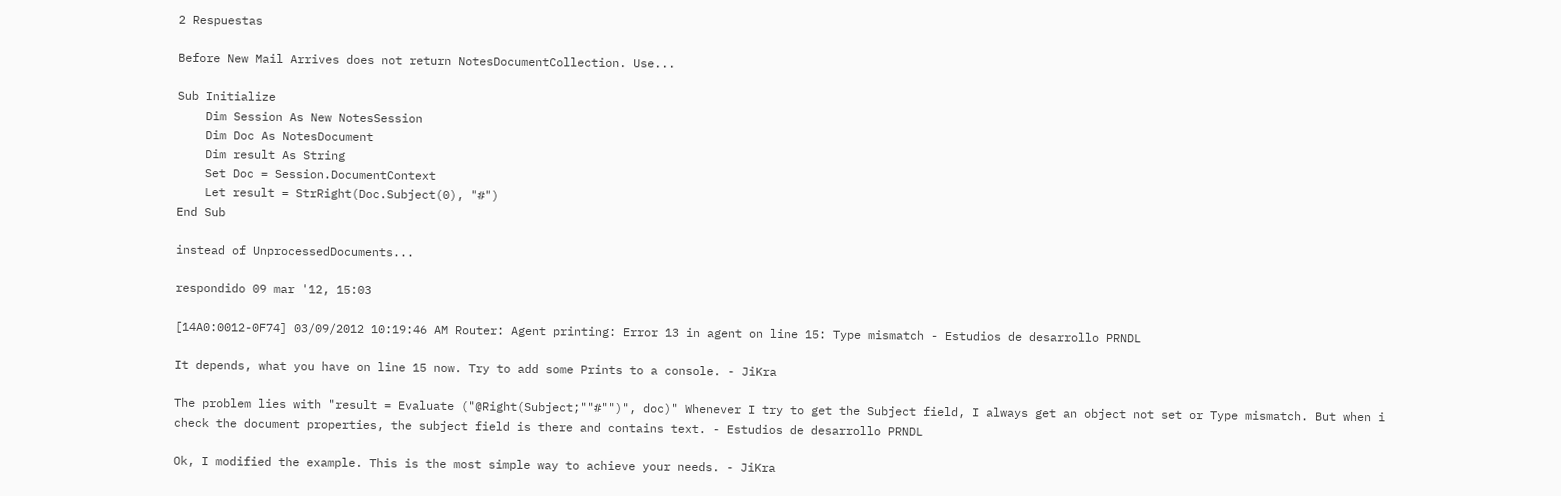2 Respuestas

Before New Mail Arrives does not return NotesDocumentCollection. Use...

Sub Initialize
    Dim Session As New NotesSession
    Dim Doc As NotesDocument
    Dim result As String
    Set Doc = Session.DocumentContext
    Let result = StrRight(Doc.Subject(0), "#")
End Sub

instead of UnprocessedDocuments...

respondido 09 mar '12, 15:03

[14A0:0012-0F74] 03/09/2012 10:19:46 AM Router: Agent printing: Error 13 in agent on line 15: Type mismatch - Estudios de desarrollo PRNDL

It depends, what you have on line 15 now. Try to add some Prints to a console. - JiKra

The problem lies with "result = Evaluate ("@Right(Subject;""#"")", doc)" Whenever I try to get the Subject field, I always get an object not set or Type mismatch. But when i check the document properties, the subject field is there and contains text. - Estudios de desarrollo PRNDL

Ok, I modified the example. This is the most simple way to achieve your needs. - JiKra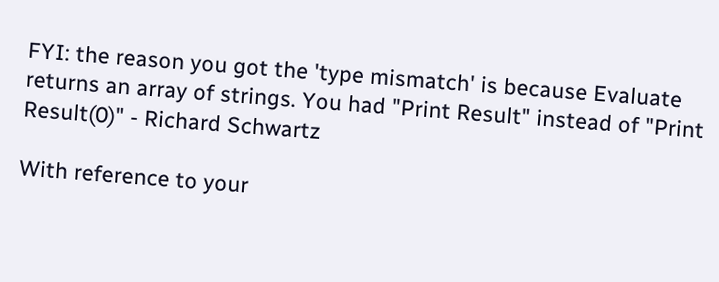FYI: the reason you got the 'type mismatch' is because Evaluate returns an array of strings. You had "Print Result" instead of "Print Result(0)" - Richard Schwartz

With reference to your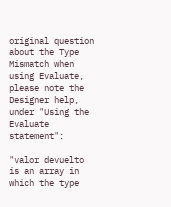original question about the Type Mismatch when using Evaluate, please note the Designer help, under "Using the Evaluate statement":

"valor devuelto is an array in which the type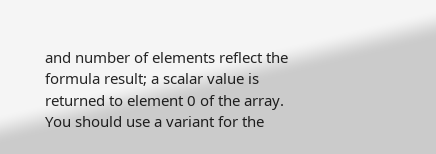and number of elements reflect the formula result; a scalar value is returned to element 0 of the array. You should use a variant for the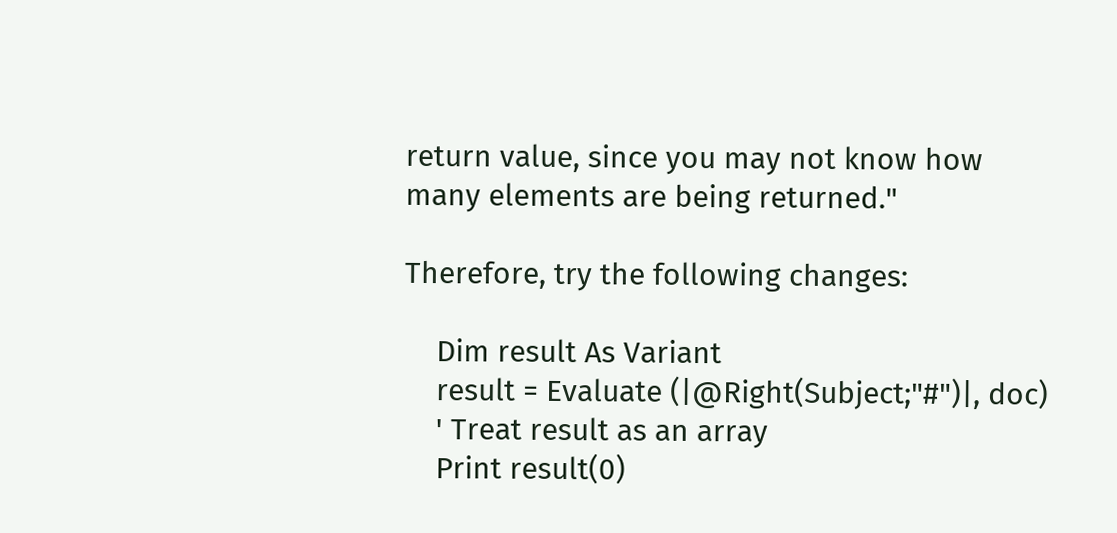return value, since you may not know how many elements are being returned."

Therefore, try the following changes:

    Dim result As Variant
    result = Evaluate (|@Right(Subject;"#")|, doc)
    ' Treat result as an array
    Print result(0)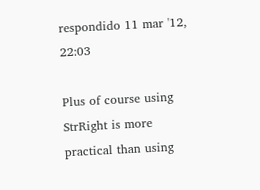respondido 11 mar '12, 22:03

Plus of course using StrRight is more practical than using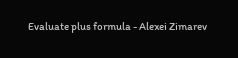Evaluate plus formula - Alexei Zimarev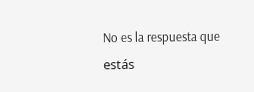No es la respuesta que estás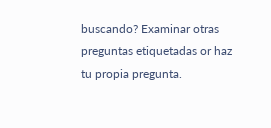buscando? Examinar otras preguntas etiquetadas or haz tu propia pregunta.